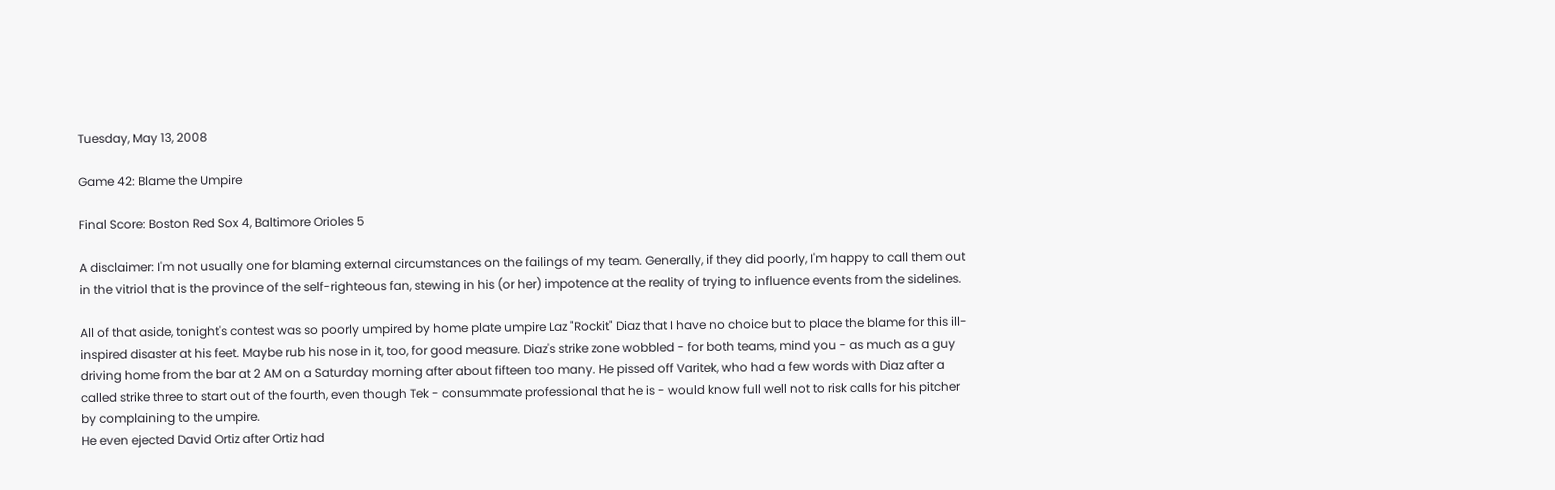Tuesday, May 13, 2008

Game 42: Blame the Umpire

Final Score: Boston Red Sox 4, Baltimore Orioles 5

A disclaimer: I'm not usually one for blaming external circumstances on the failings of my team. Generally, if they did poorly, I'm happy to call them out in the vitriol that is the province of the self-righteous fan, stewing in his (or her) impotence at the reality of trying to influence events from the sidelines.

All of that aside, tonight's contest was so poorly umpired by home plate umpire Laz "Rockit" Diaz that I have no choice but to place the blame for this ill-inspired disaster at his feet. Maybe rub his nose in it, too, for good measure. Diaz's strike zone wobbled - for both teams, mind you - as much as a guy driving home from the bar at 2 AM on a Saturday morning after about fifteen too many. He pissed off Varitek, who had a few words with Diaz after a called strike three to start out of the fourth, even though Tek - consummate professional that he is - would know full well not to risk calls for his pitcher by complaining to the umpire.
He even ejected David Ortiz after Ortiz had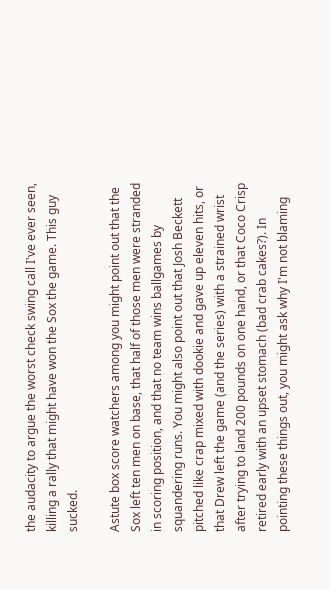the audacity to argue the worst check swing call I've ever seen, killing a rally that might have won the Sox the game. This guy sucked.

Astute box score watchers among you might point out that the Sox left ten men on base, that half of those men were stranded in scoring position, and that no team wins ballgames by squandering runs. You might also point out that Josh Beckett pitched like crap mixed with dookie and gave up eleven hits, or that Drew left the game (and the series) with a strained wrist after trying to land 200 pounds on one hand, or that Coco Crisp retired early with an upset stomach (bad crab cakes?). In pointing these things out, you might ask why I'm not blaming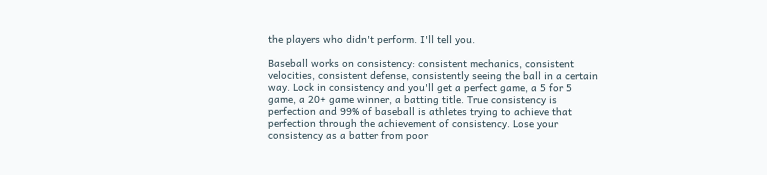the players who didn't perform. I'll tell you.

Baseball works on consistency: consistent mechanics, consistent velocities, consistent defense, consistently seeing the ball in a certain way. Lock in consistency and you'll get a perfect game, a 5 for 5 game, a 20+ game winner, a batting title. True consistency is perfection and 99% of baseball is athletes trying to achieve that perfection through the achievement of consistency. Lose your consistency as a batter from poor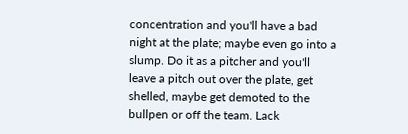concentration and you'll have a bad night at the plate; maybe even go into a slump. Do it as a pitcher and you'll leave a pitch out over the plate, get shelled, maybe get demoted to the bullpen or off the team. Lack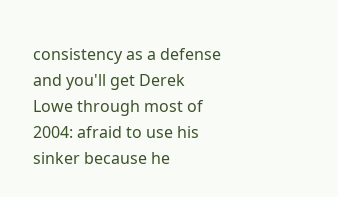consistency as a defense and you'll get Derek Lowe through most of 2004: afraid to use his sinker because he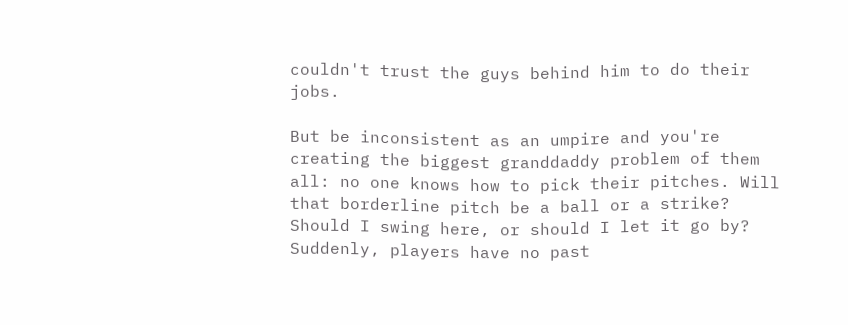couldn't trust the guys behind him to do their jobs.

But be inconsistent as an umpire and you're creating the biggest granddaddy problem of them all: no one knows how to pick their pitches. Will that borderline pitch be a ball or a strike? Should I swing here, or should I let it go by? Suddenly, players have no past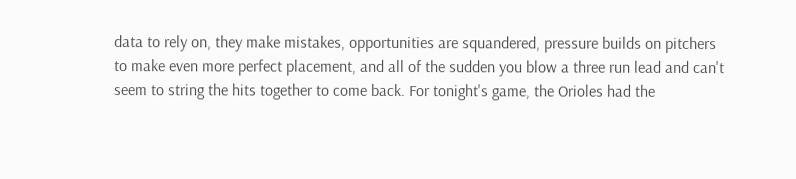data to rely on, they make mistakes, opportunities are squandered, pressure builds on pitchers to make even more perfect placement, and all of the sudden you blow a three run lead and can't seem to string the hits together to come back. For tonight's game, the Orioles had the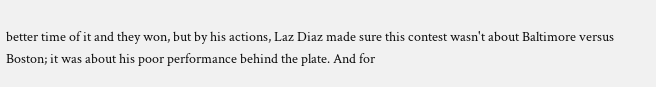better time of it and they won, but by his actions, Laz Diaz made sure this contest wasn't about Baltimore versus Boston; it was about his poor performance behind the plate. And for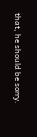that, he should be sorry.